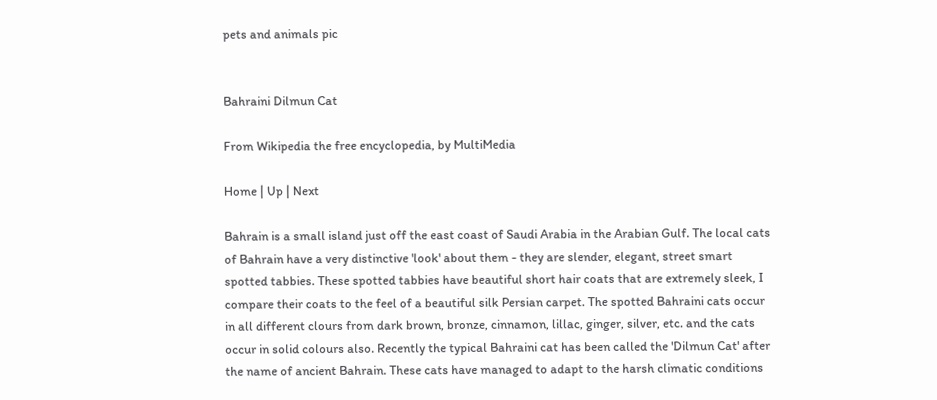pets and animals pic


Bahraini Dilmun Cat

From Wikipedia the free encyclopedia, by MultiMedia

Home | Up | Next

Bahrain is a small island just off the east coast of Saudi Arabia in the Arabian Gulf. The local cats of Bahrain have a very distinctive 'look' about them - they are slender, elegant, street smart spotted tabbies. These spotted tabbies have beautiful short hair coats that are extremely sleek, I compare their coats to the feel of a beautiful silk Persian carpet. The spotted Bahraini cats occur in all different clours from dark brown, bronze, cinnamon, lillac, ginger, silver, etc. and the cats occur in solid colours also. Recently the typical Bahraini cat has been called the 'Dilmun Cat' after the name of ancient Bahrain. These cats have managed to adapt to the harsh climatic conditions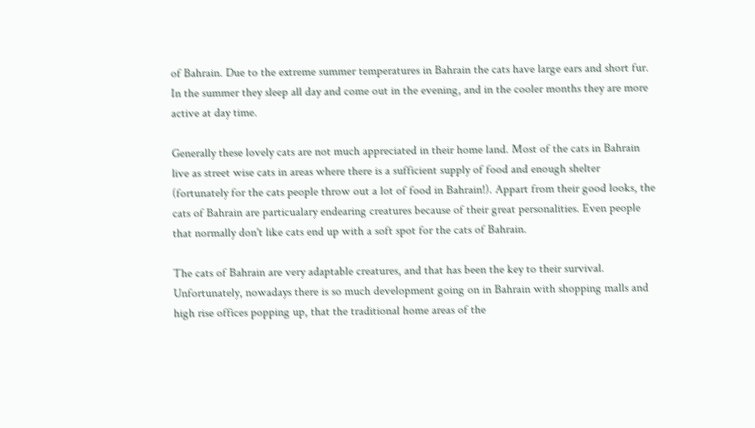of Bahrain. Due to the extreme summer temperatures in Bahrain the cats have large ears and short fur. In the summer they sleep all day and come out in the evening, and in the cooler months they are more active at day time.

Generally these lovely cats are not much appreciated in their home land. Most of the cats in Bahrain live as street wise cats in areas where there is a sufficient supply of food and enough shelter (fortunately for the cats people throw out a lot of food in Bahrain!). Appart from their good looks, the cats of Bahrain are particualary endearing creatures because of their great personalities. Even people that normally don't like cats end up with a soft spot for the cats of Bahrain.

The cats of Bahrain are very adaptable creatures, and that has been the key to their survival. Unfortunately, nowadays there is so much development going on in Bahrain with shopping malls and high rise offices popping up, that the traditional home areas of the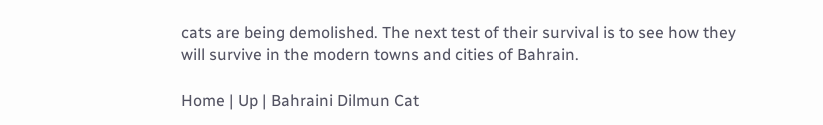cats are being demolished. The next test of their survival is to see how they will survive in the modern towns and cities of Bahrain.

Home | Up | Bahraini Dilmun Cat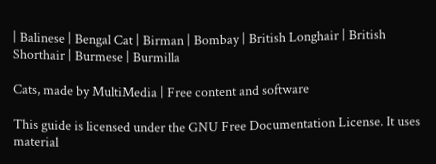| Balinese | Bengal Cat | Birman | Bombay | British Longhair | British Shorthair | Burmese | Burmilla

Cats, made by MultiMedia | Free content and software

This guide is licensed under the GNU Free Documentation License. It uses material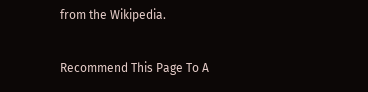from the Wikipedia.

Recommend This Page To A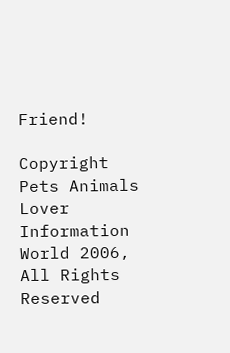Friend!

Copyright Pets Animals Lover Information World 2006, All Rights Reserved